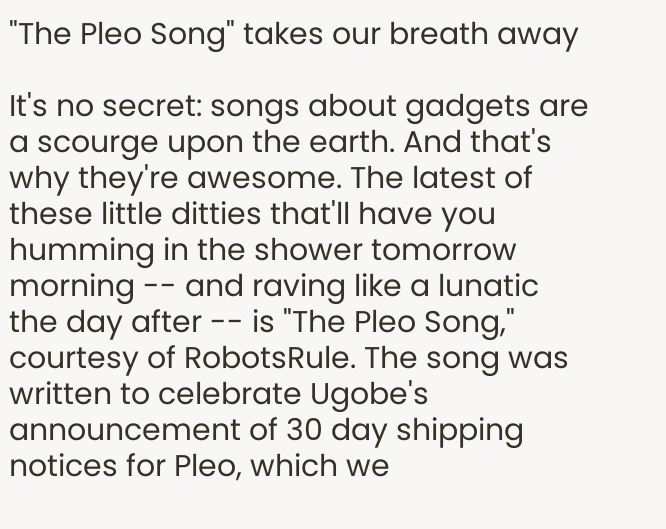"The Pleo Song" takes our breath away

It's no secret: songs about gadgets are a scourge upon the earth. And that's why they're awesome. The latest of these little ditties that'll have you humming in the shower tomorrow morning -- and raving like a lunatic the day after -- is "The Pleo Song," courtesy of RobotsRule. The song was written to celebrate Ugobe's announcement of 30 day shipping notices for Pleo, which we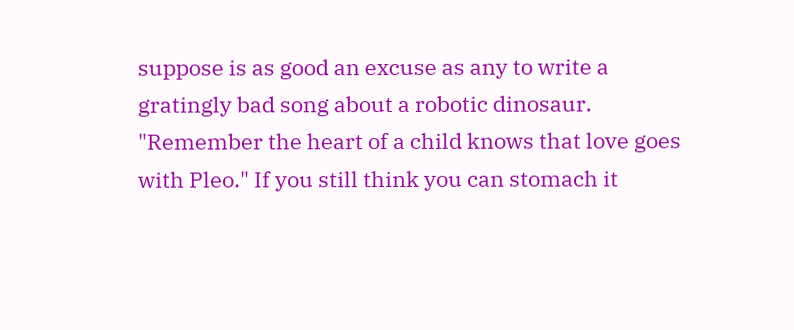suppose is as good an excuse as any to write a gratingly bad song about a robotic dinosaur. "Remember the heart of a child knows that love goes with Pleo." If you still think you can stomach it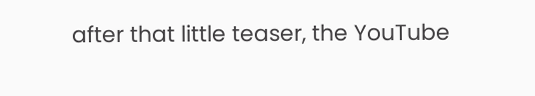after that little teaser, the YouTube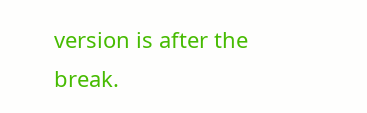version is after the break.